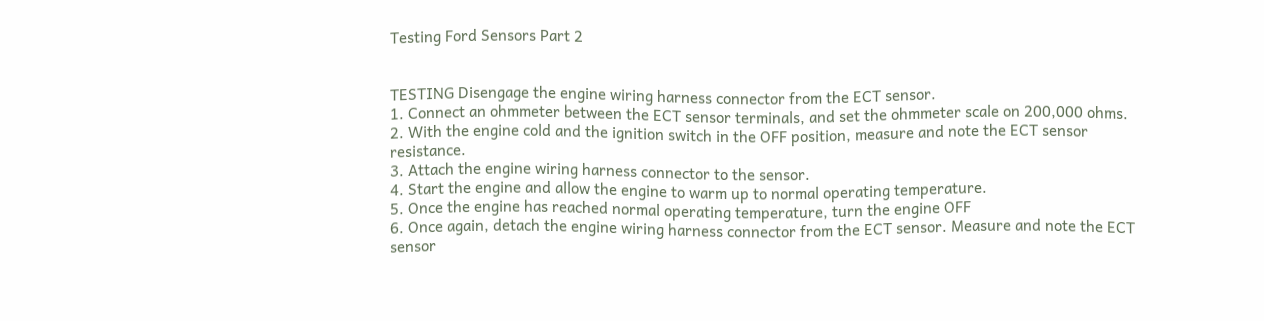Testing Ford Sensors Part 2


TESTING Disengage the engine wiring harness connector from the ECT sensor.
1. Connect an ohmmeter between the ECT sensor terminals, and set the ohmmeter scale on 200,000 ohms.
2. With the engine cold and the ignition switch in the OFF position, measure and note the ECT sensor resistance.
3. Attach the engine wiring harness connector to the sensor.
4. Start the engine and allow the engine to warm up to normal operating temperature.
5. Once the engine has reached normal operating temperature, turn the engine OFF
6. Once again, detach the engine wiring harness connector from the ECT sensor. Measure and note the ECT sensor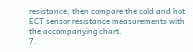resistance, then compare the cold and hot ECT sensor resistance measurements with the accompanying chart.
7.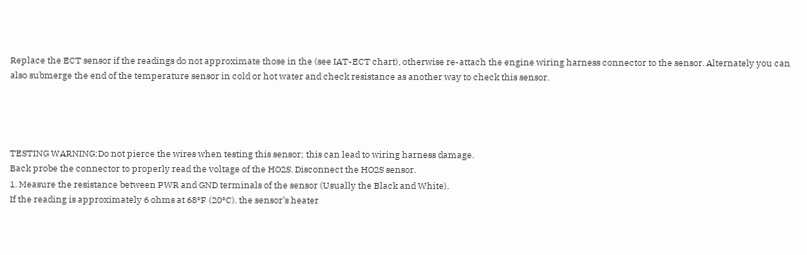Replace the ECT sensor if the readings do not approximate those in the (see IAT-ECT chart), otherwise re-attach the engine wiring harness connector to the sensor. Alternately you can also submerge the end of the temperature sensor in cold or hot water and check resistance as another way to check this sensor.




TESTING WARNING:Do not pierce the wires when testing this sensor; this can lead to wiring harness damage.
Back probe the connector to properly read the voltage of the HO2S. Disconnect the HO2S sensor.
1. Measure the resistance between PWR and GND terminals of the sensor (Usually the Black and White).
If the reading is approximately 6 ohms at 68°F (20°C). the sensor’s heater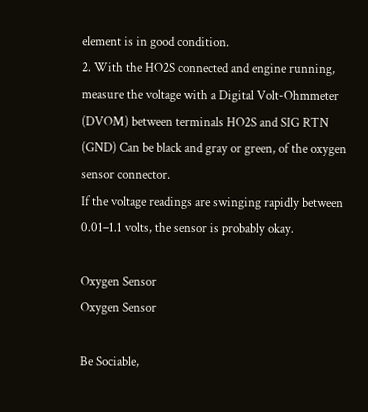element is in good condition.
2. With the HO2S connected and engine running, measure the voltage with a Digital Volt-Ohmmeter (DVOM) between terminals HO2S and SIG RTN (GND) Can be black and gray or green, of the oxygen sensor connector.
If the voltage readings are swinging rapidly between 0.01–1.1 volts, the sensor is probably okay.

Oxygen Sensor
Oxygen Sensor

Be Sociable,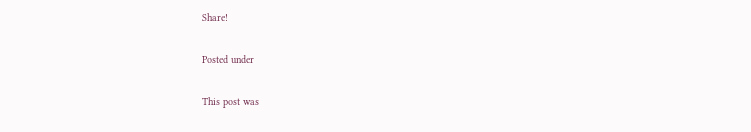Share!

Posted under

This post was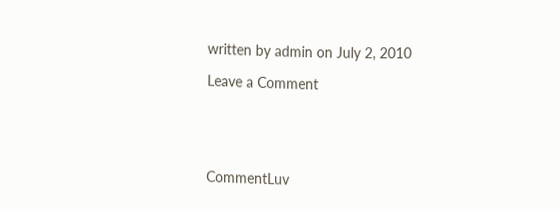written by admin on July 2, 2010

Leave a Comment





CommentLuv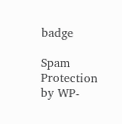badge

Spam Protection by WP-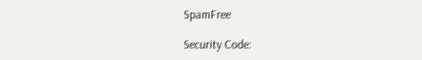SpamFree

Security Code: